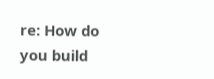re: How do you build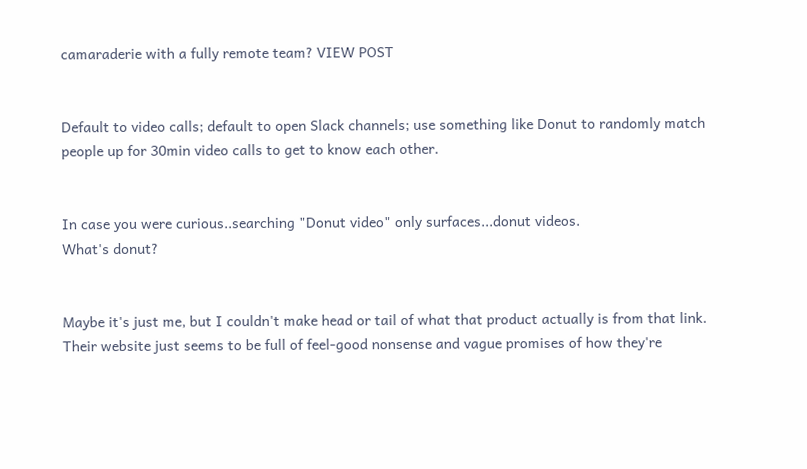camaraderie with a fully remote team? VIEW POST


Default to video calls; default to open Slack channels; use something like Donut to randomly match people up for 30min video calls to get to know each other.


In case you were curious..searching "Donut video" only surfaces...donut videos.
What's donut?


Maybe it's just me, but I couldn't make head or tail of what that product actually is from that link. Their website just seems to be full of feel-good nonsense and vague promises of how they're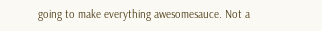going to make everything awesomesauce. Not a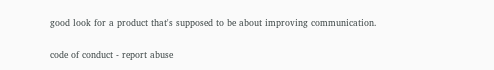good look for a product that's supposed to be about improving communication.

code of conduct - report abuse